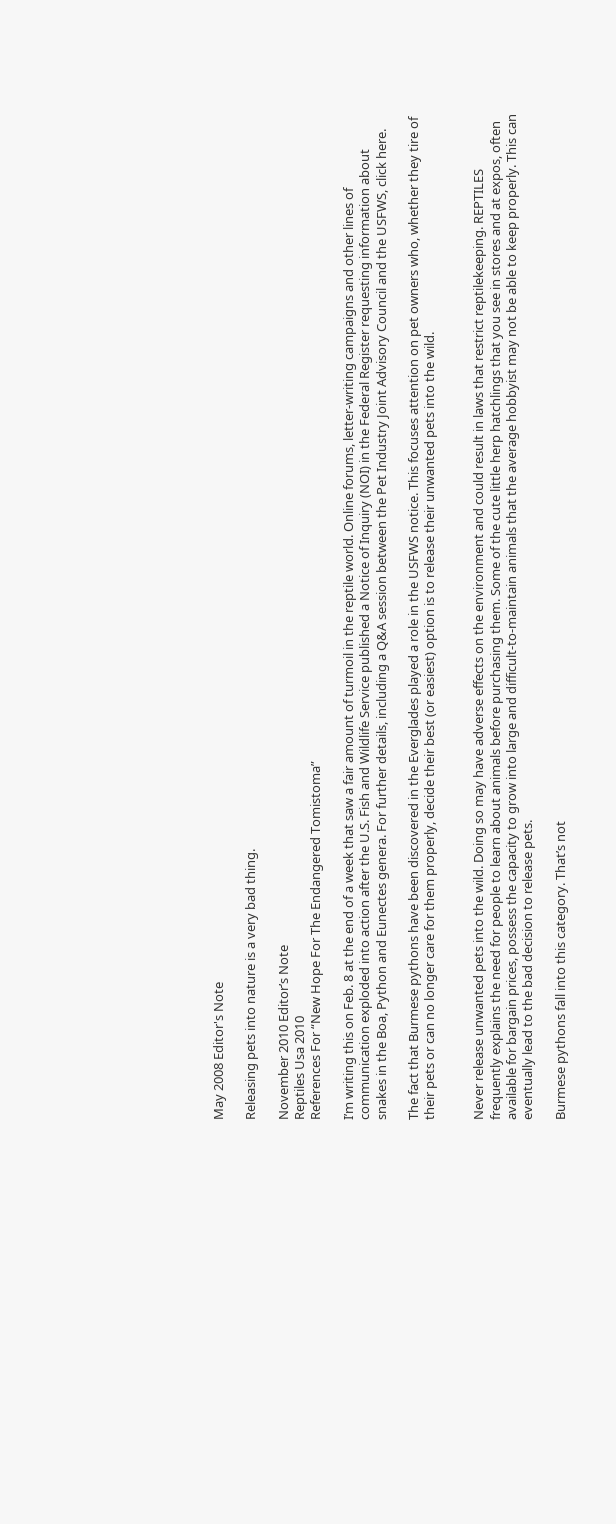May 2008 Editor's Note

Releasing pets into nature is a very bad thing.

November 2010 Editor’s Note
Reptiles Usa 2010
References For “New Hope For The Endangered Tomistoma”

I’m writing this on Feb. 8 at the end of a week that saw a fair amount of turmoil in the reptile world. Online forums, letter-writing campaigns and other lines of communication exploded into action after the U.S. Fish and Wildlife Service published a Notice of Inquiry (NOI) in the Federal Register requesting information about snakes in the Boa, Python and Eunectes genera. For further details, including a Q&A session between the Pet Industry Joint Advisory Council and the USFWS, click here.

The fact that Burmese pythons have been discovered in the Everglades played a role in the USFWS notice. This focuses attention on pet owners who, whether they tire of their pets or can no longer care for them properly, decide their best (or easiest) option is to release their unwanted pets into the wild.


Never release unwanted pets into the wild. Doing so may have adverse effects on the environment and could result in laws that restrict reptilekeeping. REPTILES frequently explains the need for people to learn about animals before purchasing them. Some of the cute little herp hatchlings that you see in stores and at expos, often available for bargain prices, possess the capacity to grow into large and difficult-to-maintain animals that the average hobbyist may not be able to keep properly. This can eventually lead to the bad decision to release pets.

Burmese pythons fall into this category. That’s not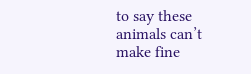to say these animals can’t make fine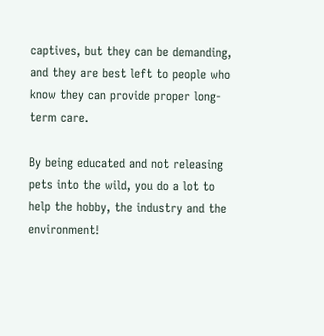captives, but they can be demanding, and they are best left to people who know they can provide proper long-term care.

By being educated and not releasing pets into the wild, you do a lot to help the hobby, the industry and the environment!